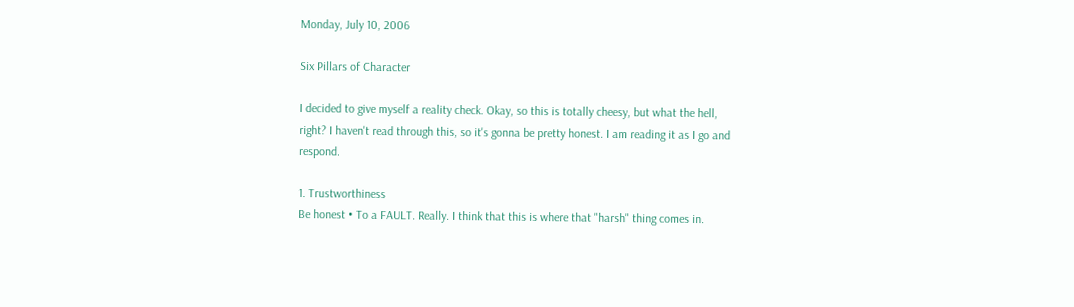Monday, July 10, 2006

Six Pillars of Character

I decided to give myself a reality check. Okay, so this is totally cheesy, but what the hell, right? I haven't read through this, so it's gonna be pretty honest. I am reading it as I go and respond.

1. Trustworthiness
Be honest • To a FAULT. Really. I think that this is where that "harsh" thing comes in.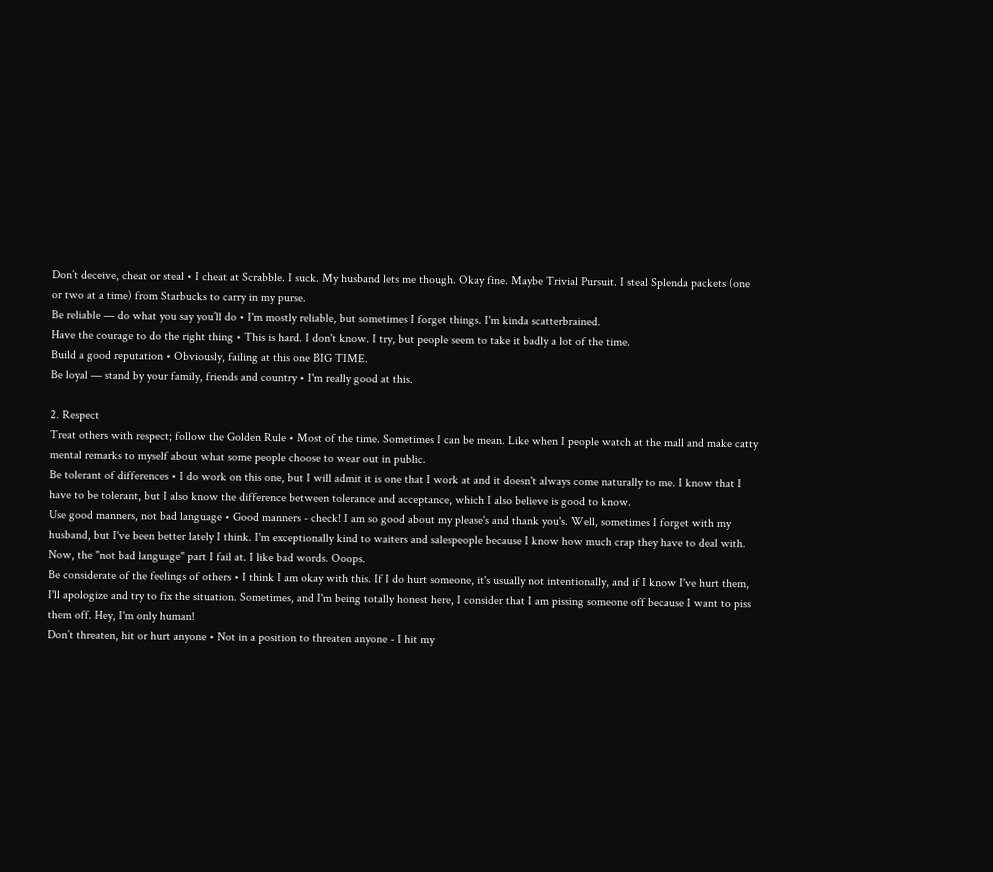Don’t deceive, cheat or steal • I cheat at Scrabble. I suck. My husband lets me though. Okay fine. Maybe Trivial Pursuit. I steal Splenda packets (one or two at a time) from Starbucks to carry in my purse.
Be reliable — do what you say you’ll do • I'm mostly reliable, but sometimes I forget things. I'm kinda scatterbrained.
Have the courage to do the right thing • This is hard. I don't know. I try, but people seem to take it badly a lot of the time.
Build a good reputation • Obviously, failing at this one BIG TIME.
Be loyal — stand by your family, friends and country • I'm really good at this.

2. Respect
Treat others with respect; follow the Golden Rule • Most of the time. Sometimes I can be mean. Like when I people watch at the mall and make catty mental remarks to myself about what some people choose to wear out in public.
Be tolerant of differences • I do work on this one, but I will admit it is one that I work at and it doesn't always come naturally to me. I know that I have to be tolerant, but I also know the difference between tolerance and acceptance, which I also believe is good to know.
Use good manners, not bad language • Good manners - check! I am so good about my please's and thank you's. Well, sometimes I forget with my husband, but I've been better lately I think. I'm exceptionally kind to waiters and salespeople because I know how much crap they have to deal with. Now, the "not bad language" part I fail at. I like bad words. Ooops.
Be considerate of the feelings of others • I think I am okay with this. If I do hurt someone, it's usually not intentionally, and if I know I've hurt them, I'll apologize and try to fix the situation. Sometimes, and I'm being totally honest here, I consider that I am pissing someone off because I want to piss them off. Hey, I'm only human!
Don’t threaten, hit or hurt anyone • Not in a position to threaten anyone - I hit my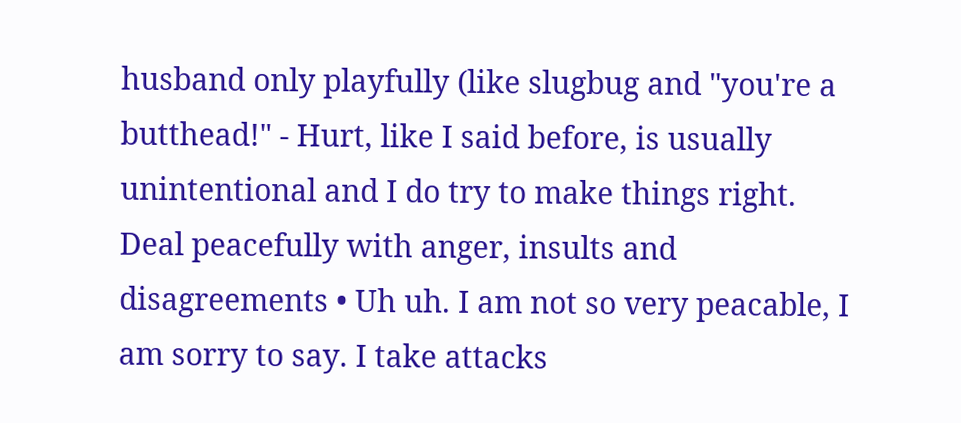husband only playfully (like slugbug and "you're a butthead!" - Hurt, like I said before, is usually unintentional and I do try to make things right.
Deal peacefully with anger, insults and disagreements • Uh uh. I am not so very peacable, I am sorry to say. I take attacks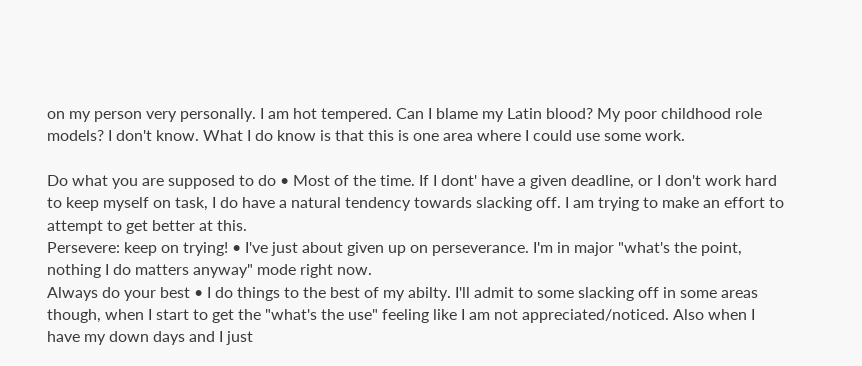on my person very personally. I am hot tempered. Can I blame my Latin blood? My poor childhood role models? I don't know. What I do know is that this is one area where I could use some work.

Do what you are supposed to do • Most of the time. If I dont' have a given deadline, or I don't work hard to keep myself on task, I do have a natural tendency towards slacking off. I am trying to make an effort to attempt to get better at this.
Persevere: keep on trying! • I've just about given up on perseverance. I'm in major "what's the point, nothing I do matters anyway" mode right now.
Always do your best • I do things to the best of my abilty. I'll admit to some slacking off in some areas though, when I start to get the "what's the use" feeling like I am not appreciated/noticed. Also when I have my down days and I just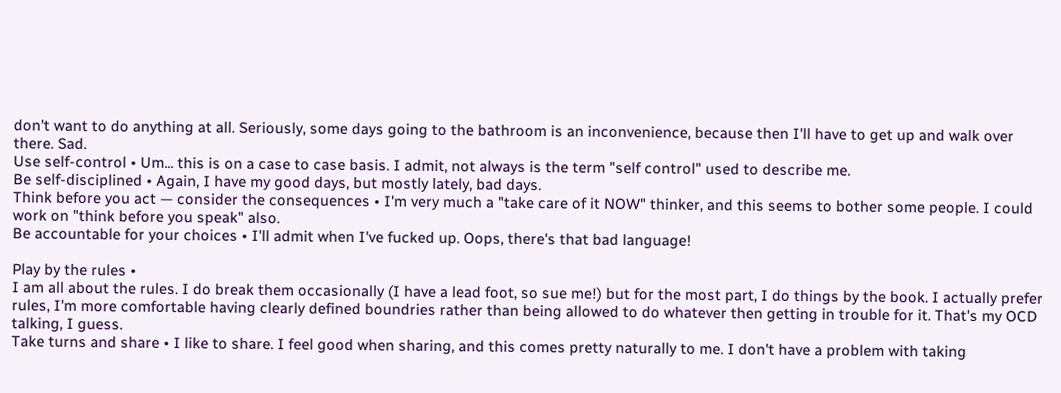don't want to do anything at all. Seriously, some days going to the bathroom is an inconvenience, because then I'll have to get up and walk over there. Sad.
Use self-control • Um... this is on a case to case basis. I admit, not always is the term "self control" used to describe me.
Be self-disciplined • Again, I have my good days, but mostly lately, bad days.
Think before you act — consider the consequences • I'm very much a "take care of it NOW" thinker, and this seems to bother some people. I could work on "think before you speak" also.
Be accountable for your choices • I'll admit when I've fucked up. Oops, there's that bad language!

Play by the rules •
I am all about the rules. I do break them occasionally (I have a lead foot, so sue me!) but for the most part, I do things by the book. I actually prefer rules, I'm more comfortable having clearly defined boundries rather than being allowed to do whatever then getting in trouble for it. That's my OCD talking, I guess.
Take turns and share • I like to share. I feel good when sharing, and this comes pretty naturally to me. I don't have a problem with taking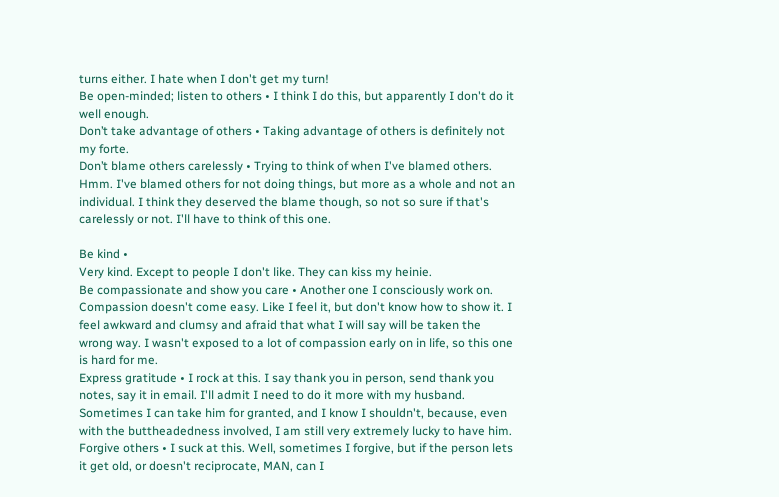turns either. I hate when I don't get my turn!
Be open-minded; listen to others • I think I do this, but apparently I don't do it well enough.
Don’t take advantage of others • Taking advantage of others is definitely not my forte.
Don’t blame others carelessly • Trying to think of when I've blamed others. Hmm. I've blamed others for not doing things, but more as a whole and not an individual. I think they deserved the blame though, so not so sure if that's carelessly or not. I'll have to think of this one.

Be kind •
Very kind. Except to people I don't like. They can kiss my heinie.
Be compassionate and show you care • Another one I consciously work on. Compassion doesn't come easy. Like I feel it, but don't know how to show it. I feel awkward and clumsy and afraid that what I will say will be taken the wrong way. I wasn't exposed to a lot of compassion early on in life, so this one is hard for me.
Express gratitude • I rock at this. I say thank you in person, send thank you notes, say it in email. I'll admit I need to do it more with my husband. Sometimes I can take him for granted, and I know I shouldn't, because, even with the buttheadedness involved, I am still very extremely lucky to have him.
Forgive others • I suck at this. Well, sometimes I forgive, but if the person lets it get old, or doesn't reciprocate, MAN, can I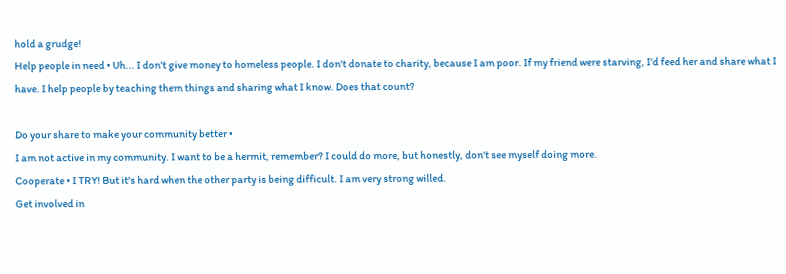hold a grudge!
Help people in need • Uh... I don't give money to homeless people. I don't donate to charity, because I am poor. If my friend were starving, I'd feed her and share what I have. I help people by teaching them things and sharing what I know. Does that count?

Do your share to make your community better •
I am not active in my community. I want to be a hermit, remember? I could do more, but honestly, don't see myself doing more.
Cooperate • I TRY! But it's hard when the other party is being difficult. I am very strong willed.
Get involved in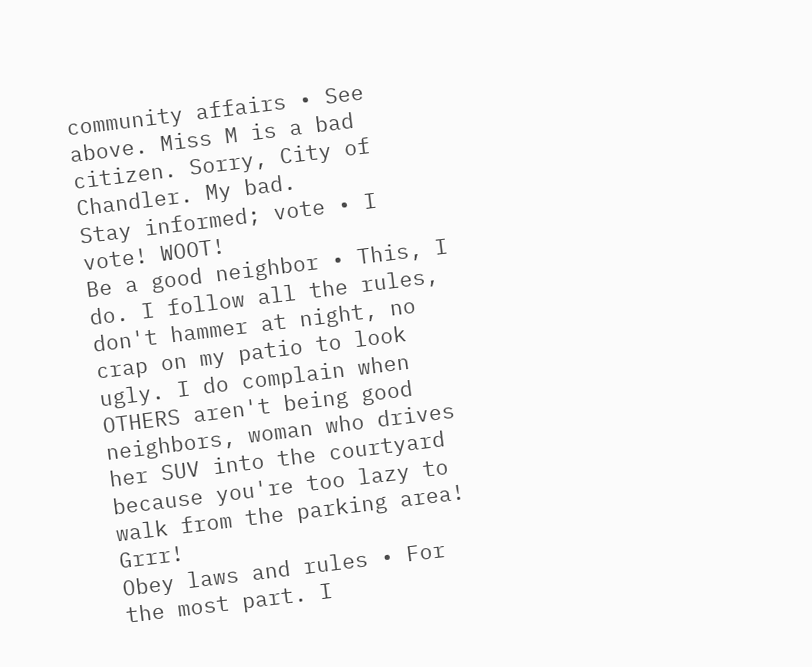community affairs • See above. Miss M is a bad citizen. Sorry, City of Chandler. My bad.
Stay informed; vote • I vote! WOOT!
Be a good neighbor • This, I do. I follow all the rules, don't hammer at night, no crap on my patio to look ugly. I do complain when OTHERS aren't being good neighbors, woman who drives her SUV into the courtyard because you're too lazy to walk from the parking area! Grrr!
Obey laws and rules • For the most part. I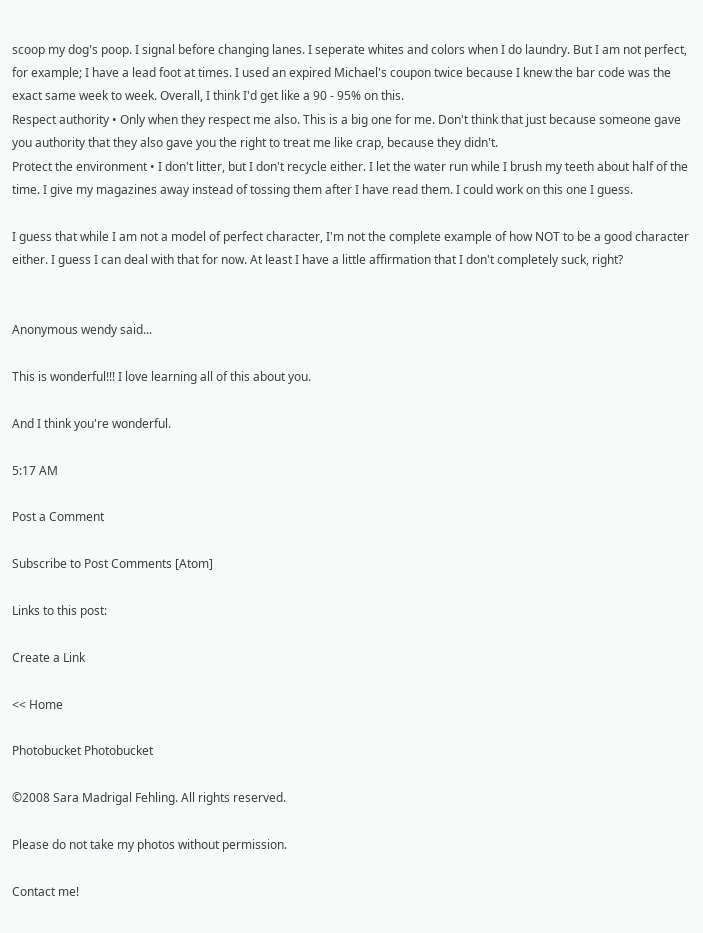scoop my dog's poop. I signal before changing lanes. I seperate whites and colors when I do laundry. But I am not perfect, for example; I have a lead foot at times. I used an expired Michael's coupon twice because I knew the bar code was the exact same week to week. Overall, I think I'd get like a 90 - 95% on this.
Respect authority • Only when they respect me also. This is a big one for me. Don't think that just because someone gave you authority that they also gave you the right to treat me like crap, because they didn't.
Protect the environment • I don't litter, but I don't recycle either. I let the water run while I brush my teeth about half of the time. I give my magazines away instead of tossing them after I have read them. I could work on this one I guess.

I guess that while I am not a model of perfect character, I'm not the complete example of how NOT to be a good character either. I guess I can deal with that for now. At least I have a little affirmation that I don't completely suck, right?


Anonymous wendy said...

This is wonderful!!! I love learning all of this about you.

And I think you're wonderful.

5:17 AM

Post a Comment

Subscribe to Post Comments [Atom]

Links to this post:

Create a Link

<< Home

Photobucket Photobucket

©2008 Sara Madrigal Fehling. All rights reserved.

Please do not take my photos without permission.

Contact me!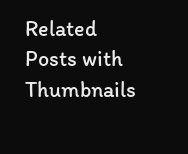Related Posts with Thumbnails